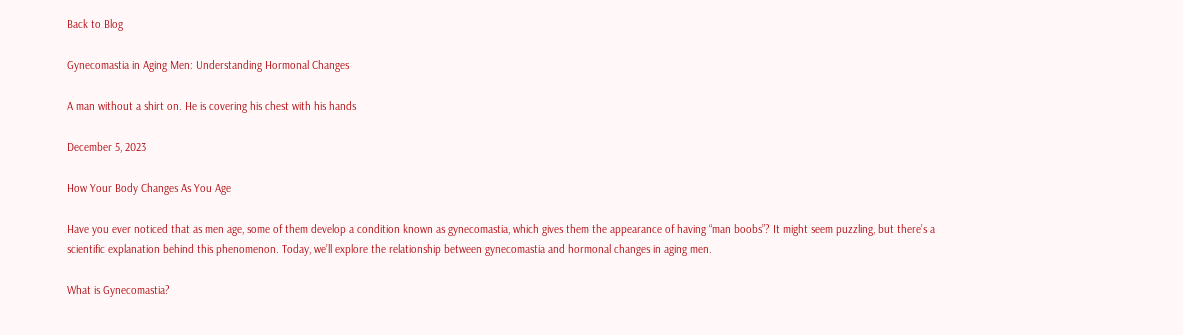Back to Blog

Gynecomastia in Aging Men: Understanding Hormonal Changes

A man without a shirt on. He is covering his chest with his hands

December 5, 2023

How Your Body Changes As You Age

Have you ever noticed that as men age, some of them develop a condition known as gynecomastia, which gives them the appearance of having “man boobs”? It might seem puzzling, but there’s a scientific explanation behind this phenomenon. Today, we’ll explore the relationship between gynecomastia and hormonal changes in aging men.

What is Gynecomastia?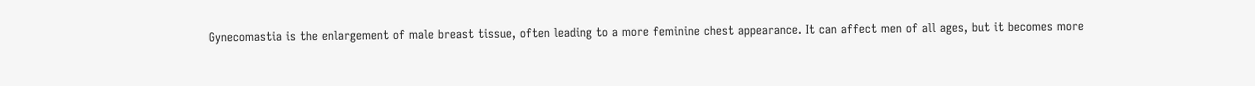Gynecomastia is the enlargement of male breast tissue, often leading to a more feminine chest appearance. It can affect men of all ages, but it becomes more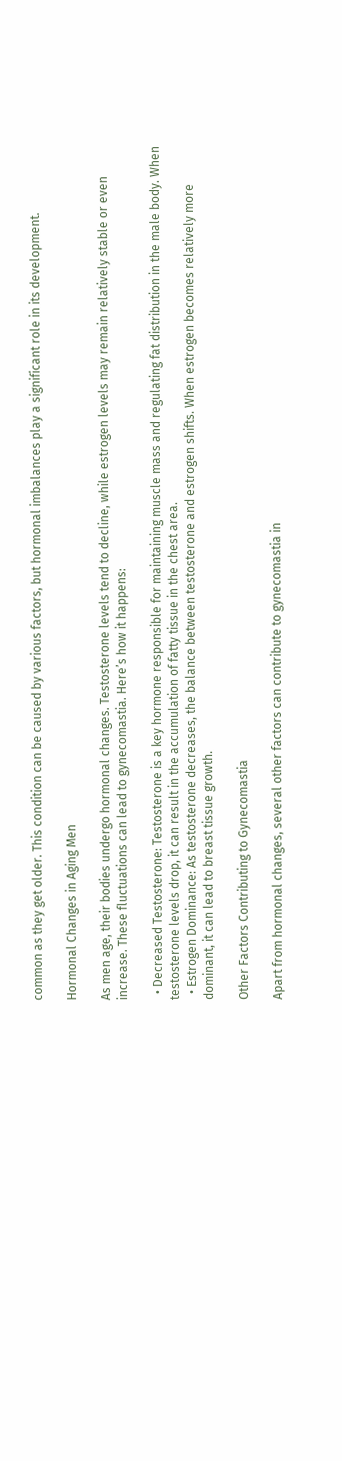common as they get older. This condition can be caused by various factors, but hormonal imbalances play a significant role in its development.

Hormonal Changes in Aging Men

As men age, their bodies undergo hormonal changes. Testosterone levels tend to decline, while estrogen levels may remain relatively stable or even increase. These fluctuations can lead to gynecomastia. Here’s how it happens:

  • Decreased Testosterone: Testosterone is a key hormone responsible for maintaining muscle mass and regulating fat distribution in the male body. When testosterone levels drop, it can result in the accumulation of fatty tissue in the chest area.
  • Estrogen Dominance: As testosterone decreases, the balance between testosterone and estrogen shifts. When estrogen becomes relatively more dominant, it can lead to breast tissue growth.

Other Factors Contributing to Gynecomastia

Apart from hormonal changes, several other factors can contribute to gynecomastia in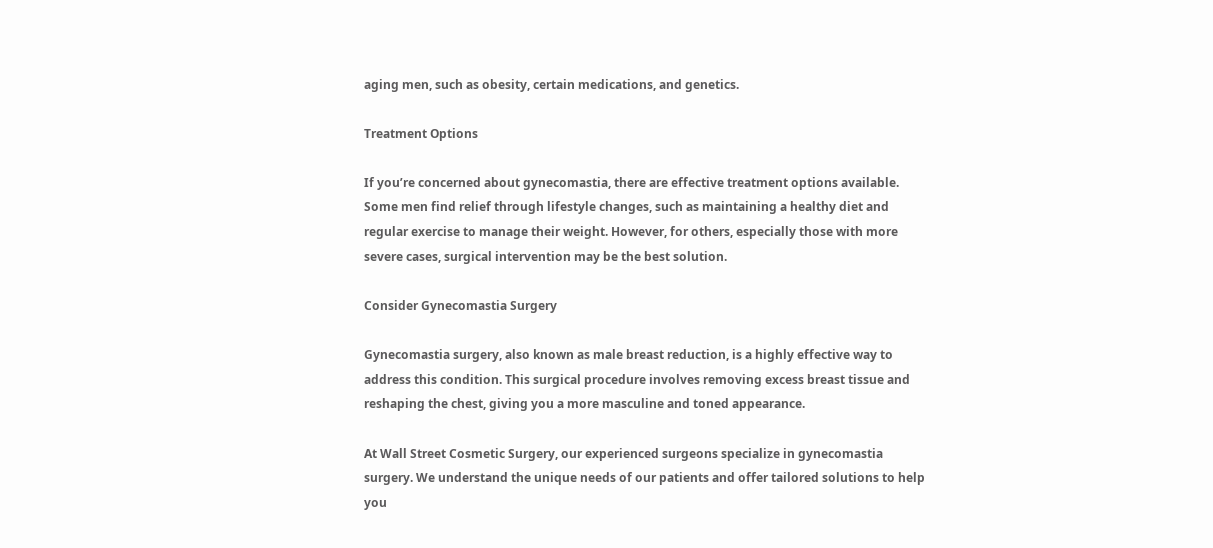aging men, such as obesity, certain medications, and genetics.

Treatment Options

If you’re concerned about gynecomastia, there are effective treatment options available. Some men find relief through lifestyle changes, such as maintaining a healthy diet and regular exercise to manage their weight. However, for others, especially those with more severe cases, surgical intervention may be the best solution.

Consider Gynecomastia Surgery

Gynecomastia surgery, also known as male breast reduction, is a highly effective way to address this condition. This surgical procedure involves removing excess breast tissue and reshaping the chest, giving you a more masculine and toned appearance.

At Wall Street Cosmetic Surgery, our experienced surgeons specialize in gynecomastia surgery. We understand the unique needs of our patients and offer tailored solutions to help you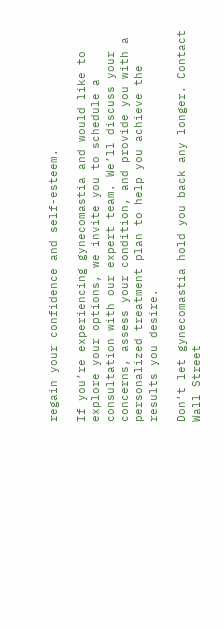regain your confidence and self-esteem.

If you’re experiencing gynecomastia and would like to explore your options, we invite you to schedule a consultation with our expert team. We’ll discuss your concerns, assess your condition, and provide you with a personalized treatment plan to help you achieve the results you desire.

Don’t let gynecomastia hold you back any longer. Contact Wall Street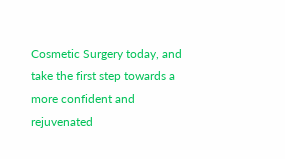Cosmetic Surgery today, and take the first step towards a more confident and rejuvenated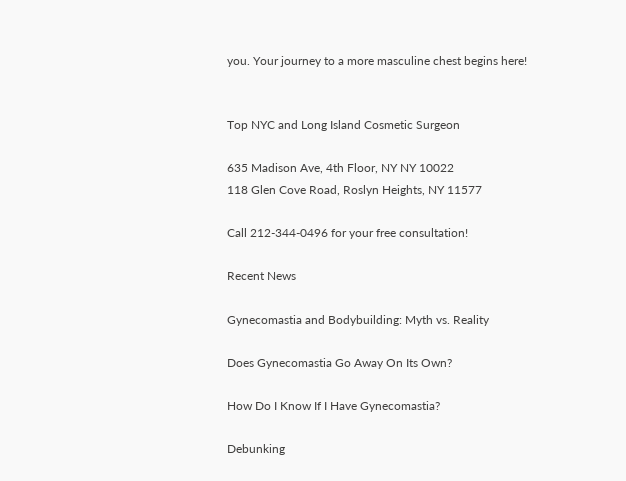you. Your journey to a more masculine chest begins here!


Top NYC and Long Island Cosmetic Surgeon

635 Madison Ave, 4th Floor, NY NY 10022
118 Glen Cove Road, Roslyn Heights, NY 11577

Call 212-344-0496 for your free consultation!

Recent News

Gynecomastia and Bodybuilding: Myth vs. Reality

Does Gynecomastia Go Away On Its Own?

How Do I Know If I Have Gynecomastia?

Debunking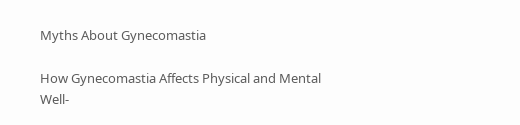Myths About Gynecomastia

How Gynecomastia Affects Physical and Mental Well-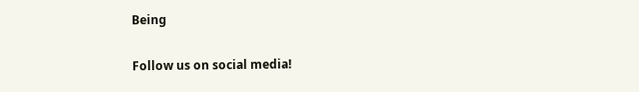Being

Follow us on social media!